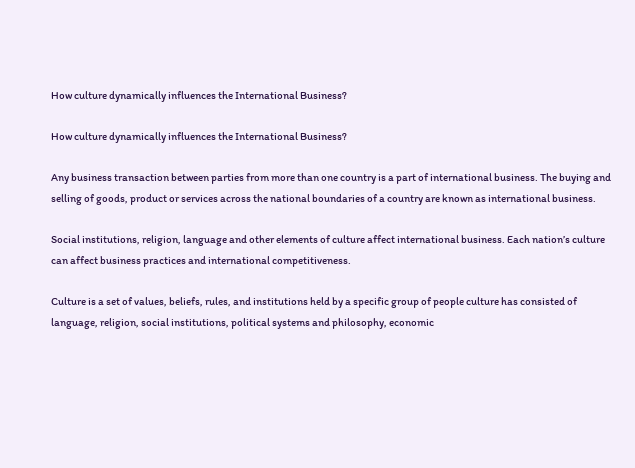How culture dynamically influences the International Business?

How culture dynamically influences the International Business?

Any business transaction between parties from more than one country is a part of international business. The buying and selling of goods, product or services across the national boundaries of a country are known as international business.

Social institutions, religion, language and other elements of culture affect international business. Each nation’s culture can affect business practices and international competitiveness.

Culture is a set of values, beliefs, rules, and institutions held by a specific group of people culture has consisted of language, religion, social institutions, political systems and philosophy, economic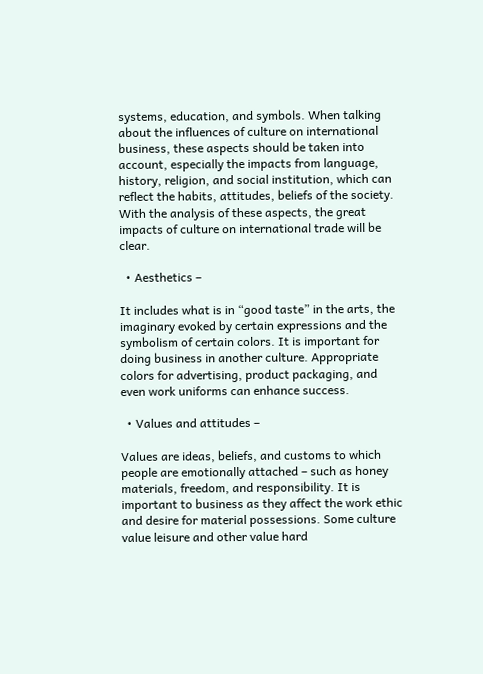systems, education, and symbols. When talking about the influences of culture on international business, these aspects should be taken into account, especially the impacts from language, history, religion, and social institution, which can reflect the habits, attitudes, beliefs of the society. With the analysis of these aspects, the great impacts of culture on international trade will be clear.

  • Aesthetics –

It includes what is in “good taste” in the arts, the imaginary evoked by certain expressions and the symbolism of certain colors. It is important for doing business in another culture. Appropriate colors for advertising, product packaging, and even work uniforms can enhance success.

  • Values and attitudes –

Values are ideas, beliefs, and customs to which people are emotionally attached – such as honey materials, freedom, and responsibility. It is important to business as they affect the work ethic and desire for material possessions. Some culture value leisure and other value hard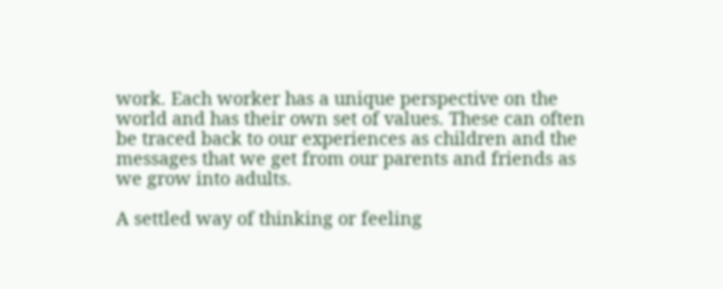work. Each worker has a unique perspective on the world and has their own set of values. These can often be traced back to our experiences as children and the messages that we get from our parents and friends as we grow into adults.

A settled way of thinking or feeling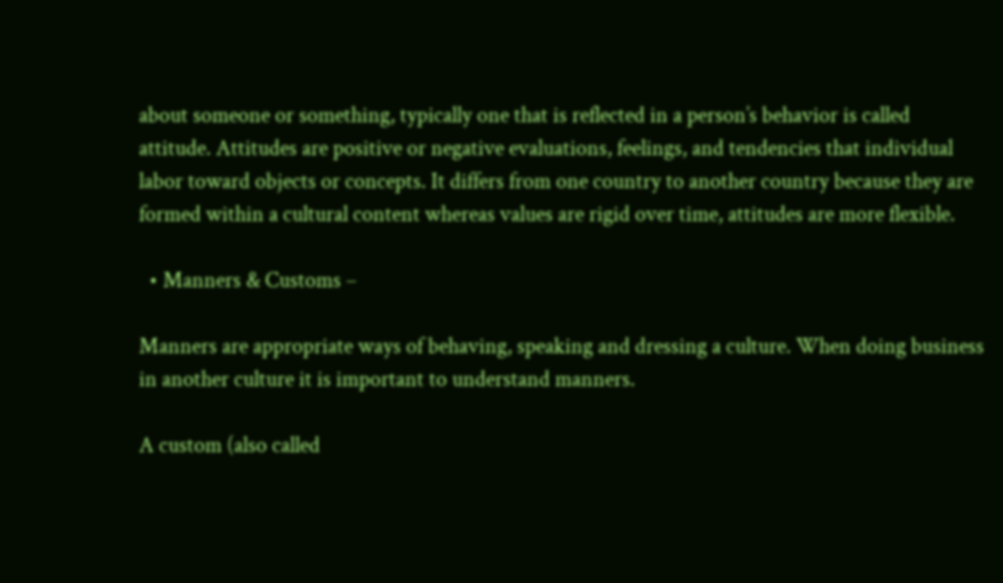about someone or something, typically one that is reflected in a person’s behavior is called attitude. Attitudes are positive or negative evaluations, feelings, and tendencies that individual labor toward objects or concepts. It differs from one country to another country because they are formed within a cultural content whereas values are rigid over time, attitudes are more flexible.

  • Manners & Customs –

Manners are appropriate ways of behaving, speaking and dressing a culture. When doing business in another culture it is important to understand manners.

A custom (also called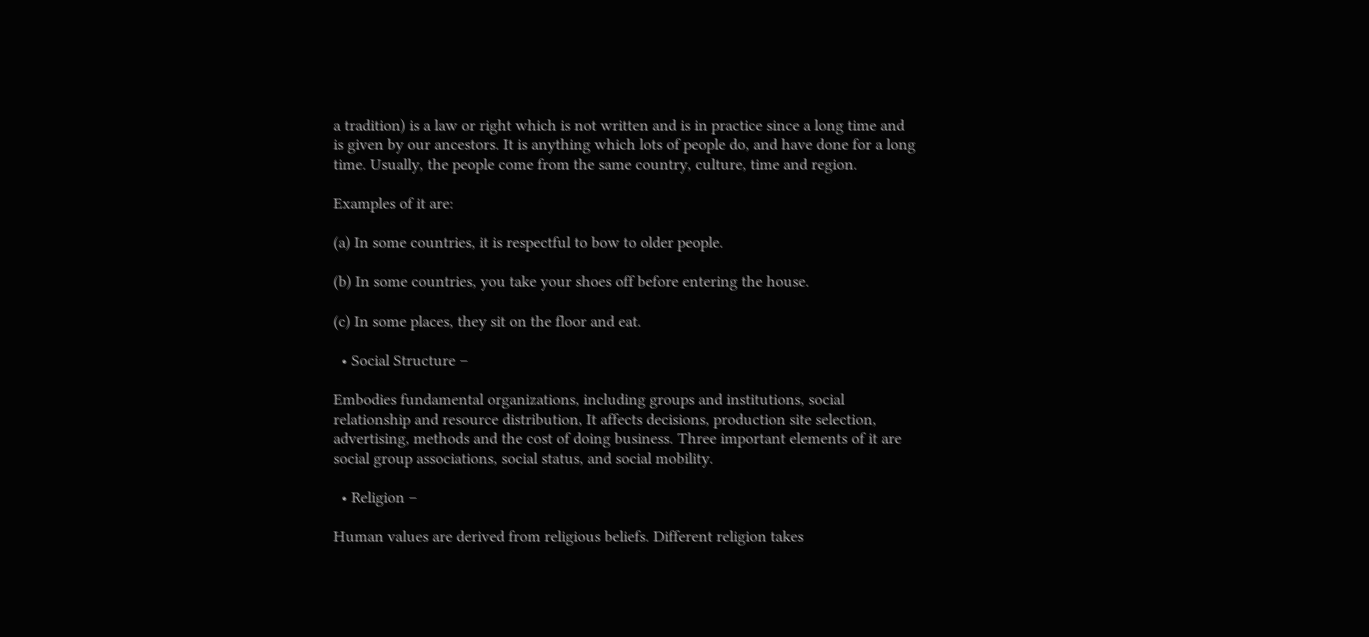a tradition) is a law or right which is not written and is in practice since a long time and is given by our ancestors. It is anything which lots of people do, and have done for a long time. Usually, the people come from the same country, culture, time and region.

Examples of it are:

(a) In some countries, it is respectful to bow to older people.

(b) In some countries, you take your shoes off before entering the house.

(c) In some places, they sit on the floor and eat.

  • Social Structure –

Embodies fundamental organizations, including groups and institutions, social relationship and resource distribution, It affects decisions, production site selection, advertising, methods and the cost of doing business. Three important elements of it are social group associations, social status, and social mobility.

  • Religion –

Human values are derived from religious beliefs. Different religion takes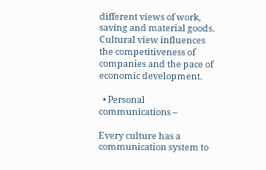different views of work, saving and material goods. Cultural view influences the competitiveness of companies and the pace of economic development.

  • Personal communications –

Every culture has a communication system to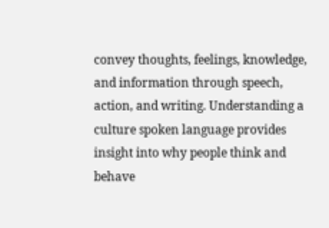convey thoughts, feelings, knowledge, and information through speech, action, and writing. Understanding a culture spoken language provides insight into why people think and behave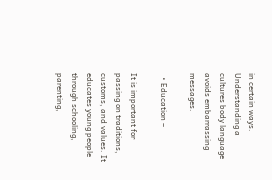in certain ways. Understanding a cultures body language avoids embarrassing messages.

  • Education –

It is important for passing on traditions, customs, and values. It educates young people through schooling, parenting,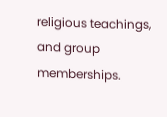religious teachings, and group memberships.